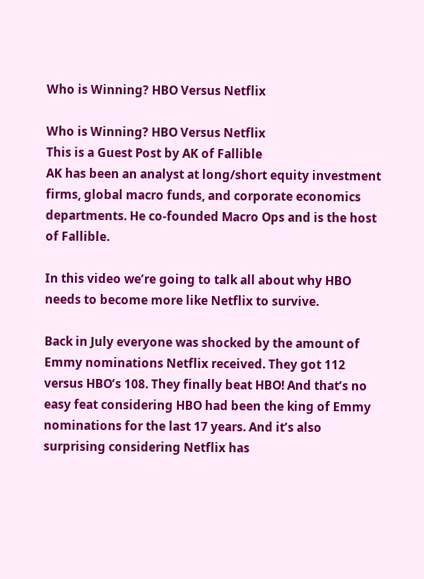Who is Winning? HBO Versus Netflix

Who is Winning? HBO Versus Netflix
This is a Guest Post by AK of Fallible
AK has been an analyst at long/short equity investment firms, global macro funds, and corporate economics departments. He co-founded Macro Ops and is the host of Fallible.

In this video we’re going to talk all about why HBO needs to become more like Netflix to survive.

Back in July everyone was shocked by the amount of Emmy nominations Netflix received. They got 112 versus HBO’s 108. They finally beat HBO! And that’s no easy feat considering HBO had been the king of Emmy nominations for the last 17 years. And it’s also surprising considering Netflix has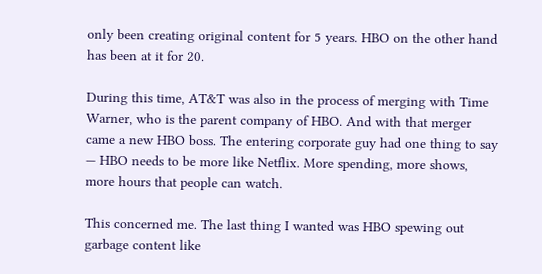only been creating original content for 5 years. HBO on the other hand has been at it for 20.

During this time, AT&T was also in the process of merging with Time Warner, who is the parent company of HBO. And with that merger came a new HBO boss. The entering corporate guy had one thing to say — HBO needs to be more like Netflix. More spending, more shows, more hours that people can watch.

This concerned me. The last thing I wanted was HBO spewing out garbage content like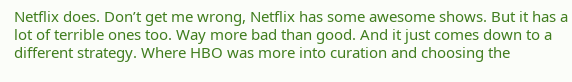Netflix does. Don’t get me wrong, Netflix has some awesome shows. But it has a lot of terrible ones too. Way more bad than good. And it just comes down to a different strategy. Where HBO was more into curation and choosing the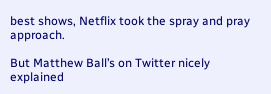best shows, Netflix took the spray and pray approach.

But Matthew Ball’s on Twitter nicely explained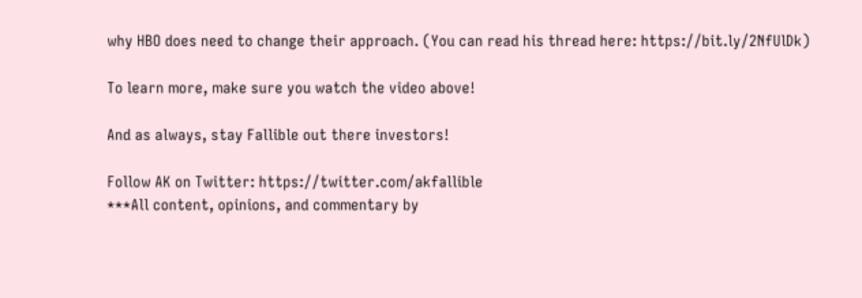why HBO does need to change their approach. (You can read his thread here: https://bit.ly/2NfUlDk)

To learn more, make sure you watch the video above!

And as always, stay Fallible out there investors!

Follow AK on Twitter: https://twitter.com/akfallible
***All content, opinions, and commentary by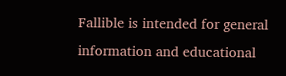Fallible is intended for general information and educational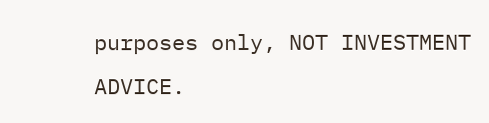purposes only, NOT INVESTMENT ADVICE.